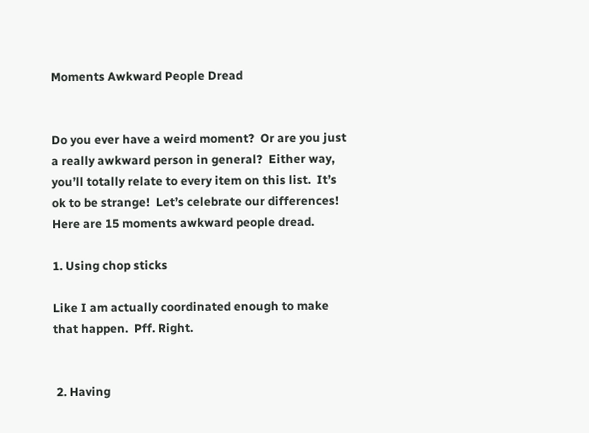Moments Awkward People Dread


Do you ever have a weird moment?  Or are you just a really awkward person in general?  Either way, you’ll totally relate to every item on this list.  It’s ok to be strange!  Let’s celebrate our differences!  Here are 15 moments awkward people dread.

1. Using chop sticks

Like I am actually coordinated enough to make that happen.  Pff. Right.


 2. Having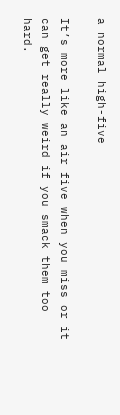a normal high-five

It’s more like an air five when you miss or it can get really weird if you smack them too hard.